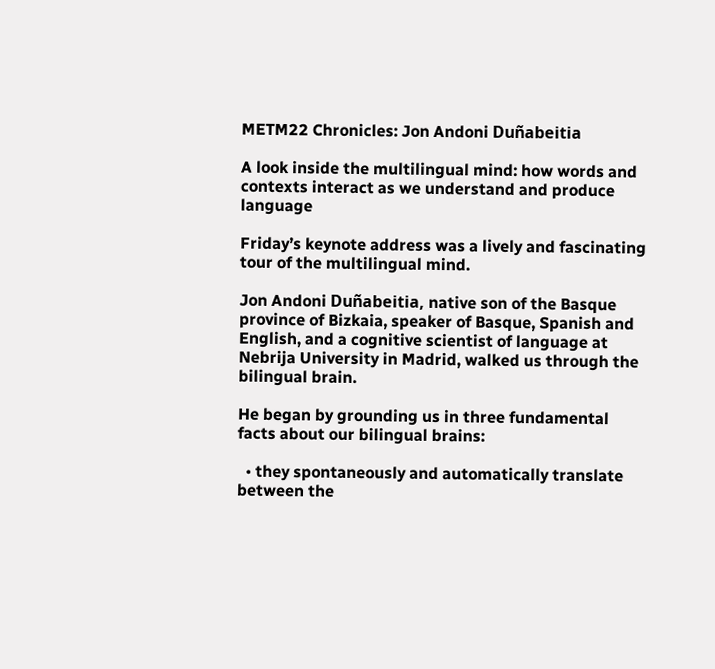METM22 Chronicles: Jon Andoni Duñabeitia

A look inside the multilingual mind: how words and contexts interact as we understand and produce language

Friday’s keynote address was a lively and fascinating tour of the multilingual mind.

Jon Andoni Duñabeitia, native son of the Basque province of Bizkaia, speaker of Basque, Spanish and English, and a cognitive scientist of language at Nebrija University in Madrid, walked us through the bilingual brain.

He began by grounding us in three fundamental facts about our bilingual brains:

  • they spontaneously and automatically translate between the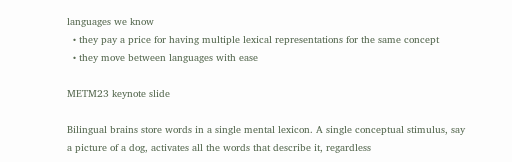languages we know
  • they pay a price for having multiple lexical representations for the same concept
  • they move between languages with ease

METM23 keynote slide

Bilingual brains store words in a single mental lexicon. A single conceptual stimulus, say a picture of a dog, activates all the words that describe it, regardless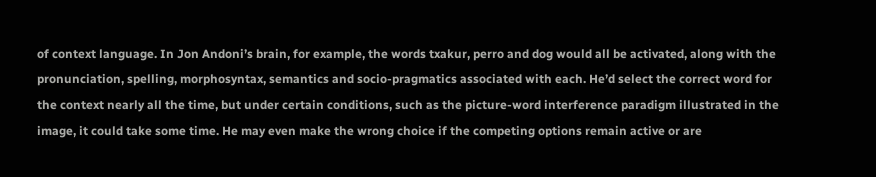of context language. In Jon Andoni’s brain, for example, the words txakur, perro and dog would all be activated, along with the pronunciation, spelling, morphosyntax, semantics and socio-pragmatics associated with each. He’d select the correct word for the context nearly all the time, but under certain conditions, such as the picture-word interference paradigm illustrated in the image, it could take some time. He may even make the wrong choice if the competing options remain active or are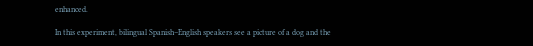enhanced.

In this experiment, bilingual Spanish–English speakers see a picture of a dog and the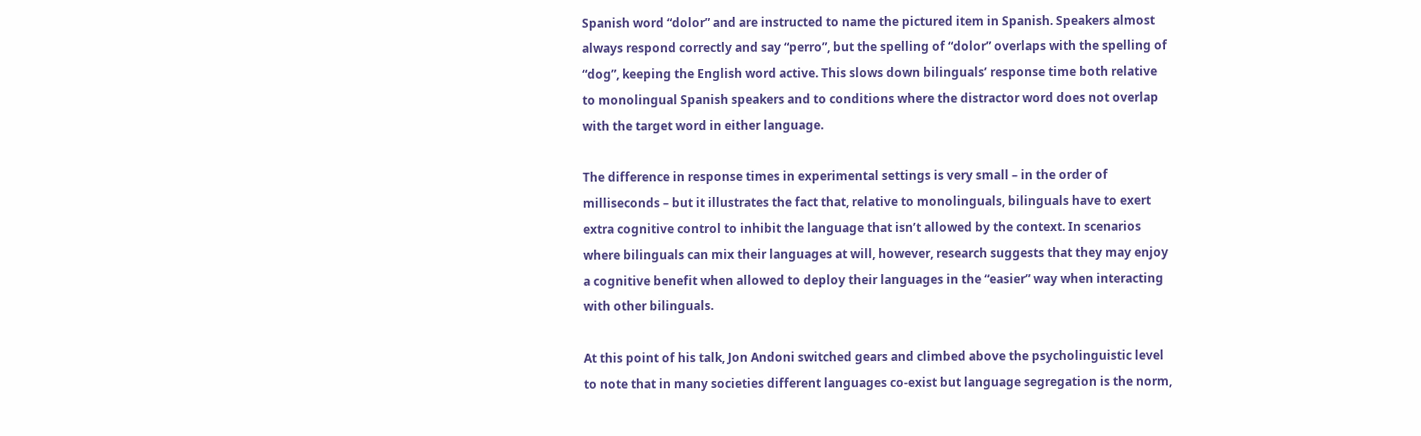Spanish word “dolor” and are instructed to name the pictured item in Spanish. Speakers almost always respond correctly and say “perro”, but the spelling of “dolor” overlaps with the spelling of “dog”, keeping the English word active. This slows down bilinguals’ response time both relative to monolingual Spanish speakers and to conditions where the distractor word does not overlap with the target word in either language.

The difference in response times in experimental settings is very small – in the order of milliseconds – but it illustrates the fact that, relative to monolinguals, bilinguals have to exert extra cognitive control to inhibit the language that isn’t allowed by the context. In scenarios where bilinguals can mix their languages at will, however, research suggests that they may enjoy a cognitive benefit when allowed to deploy their languages in the “easier” way when interacting with other bilinguals.

At this point of his talk, Jon Andoni switched gears and climbed above the psycholinguistic level to note that in many societies different languages co-exist but language segregation is the norm,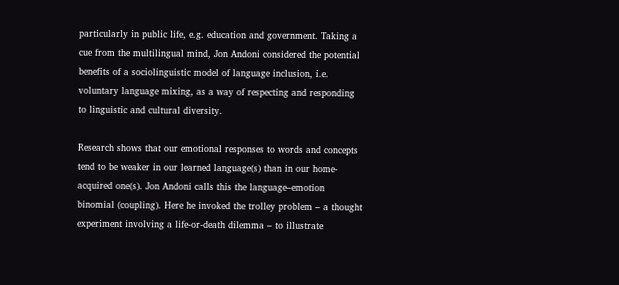particularly in public life, e.g. education and government. Taking a cue from the multilingual mind, Jon Andoni considered the potential benefits of a sociolinguistic model of language inclusion, i.e. voluntary language mixing, as a way of respecting and responding to linguistic and cultural diversity.

Research shows that our emotional responses to words and concepts tend to be weaker in our learned language(s) than in our home-acquired one(s). Jon Andoni calls this the language–emotion binomial (coupling). Here he invoked the trolley problem – a thought experiment involving a life-or-death dilemma – to illustrate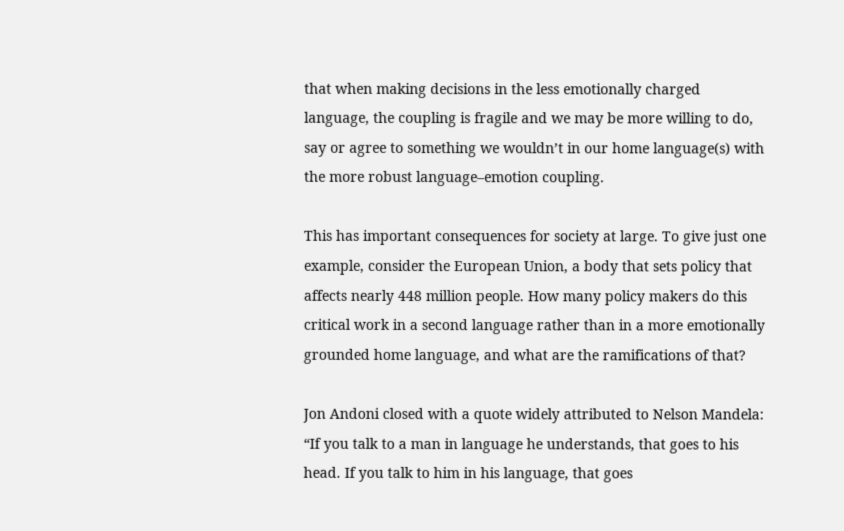that when making decisions in the less emotionally charged language, the coupling is fragile and we may be more willing to do, say or agree to something we wouldn’t in our home language(s) with the more robust language–emotion coupling.

This has important consequences for society at large. To give just one example, consider the European Union, a body that sets policy that affects nearly 448 million people. How many policy makers do this critical work in a second language rather than in a more emotionally grounded home language, and what are the ramifications of that?

Jon Andoni closed with a quote widely attributed to Nelson Mandela: “If you talk to a man in language he understands, that goes to his head. If you talk to him in his language, that goes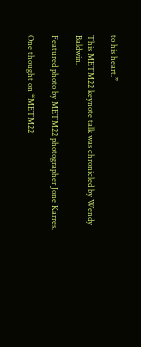to his heart.”

This METM22 keynote talk was chronicled by Wendy Baldwin.

Featured photo by METM22 photographer Jone Karres.

One thought on “METM22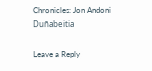Chronicles: Jon Andoni Duñabeitia

Leave a Reply